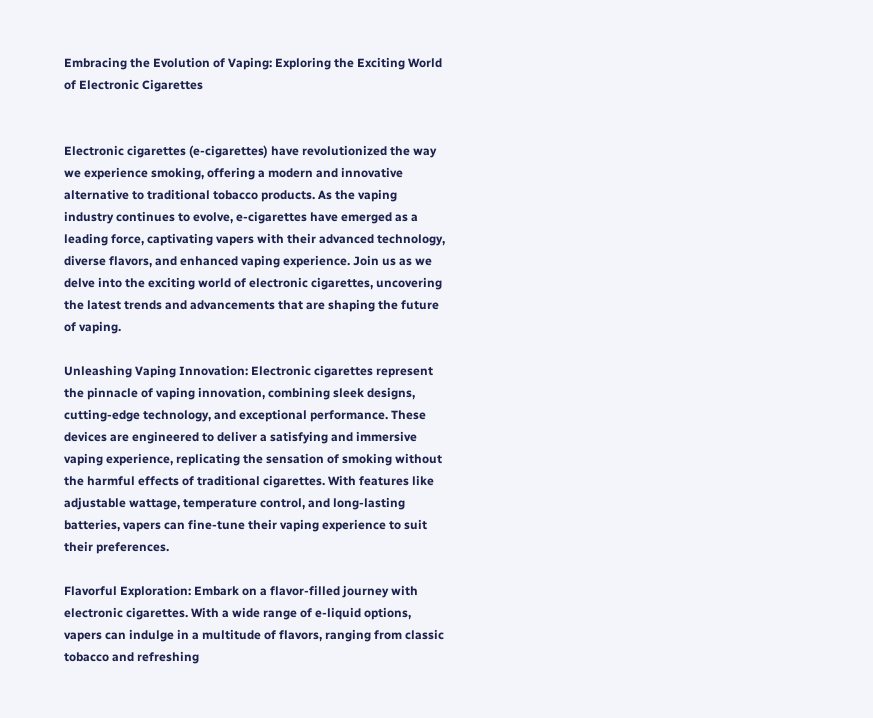Embracing the Evolution of Vaping: Exploring the Exciting World of Electronic Cigarettes


Electronic cigarettes (e-cigarettes) have revolutionized the way we experience smoking, offering a modern and innovative alternative to traditional tobacco products. As the vaping industry continues to evolve, e-cigarettes have emerged as a leading force, captivating vapers with their advanced technology, diverse flavors, and enhanced vaping experience. Join us as we delve into the exciting world of electronic cigarettes, uncovering the latest trends and advancements that are shaping the future of vaping.

Unleashing Vaping Innovation: Electronic cigarettes represent the pinnacle of vaping innovation, combining sleek designs, cutting-edge technology, and exceptional performance. These devices are engineered to deliver a satisfying and immersive vaping experience, replicating the sensation of smoking without the harmful effects of traditional cigarettes. With features like adjustable wattage, temperature control, and long-lasting batteries, vapers can fine-tune their vaping experience to suit their preferences.

Flavorful Exploration: Embark on a flavor-filled journey with electronic cigarettes. With a wide range of e-liquid options, vapers can indulge in a multitude of flavors, ranging from classic tobacco and refreshing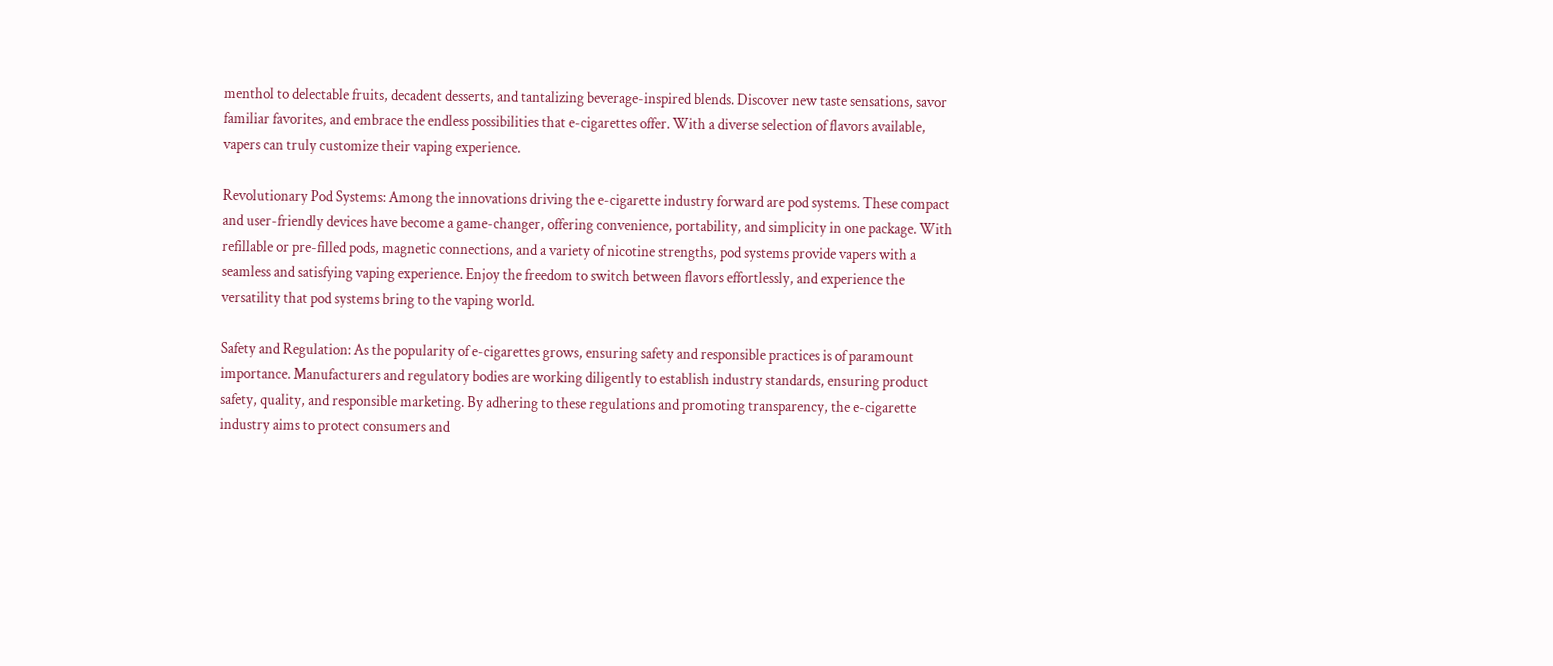menthol to delectable fruits, decadent desserts, and tantalizing beverage-inspired blends. Discover new taste sensations, savor familiar favorites, and embrace the endless possibilities that e-cigarettes offer. With a diverse selection of flavors available, vapers can truly customize their vaping experience.

Revolutionary Pod Systems: Among the innovations driving the e-cigarette industry forward are pod systems. These compact and user-friendly devices have become a game-changer, offering convenience, portability, and simplicity in one package. With refillable or pre-filled pods, magnetic connections, and a variety of nicotine strengths, pod systems provide vapers with a seamless and satisfying vaping experience. Enjoy the freedom to switch between flavors effortlessly, and experience the versatility that pod systems bring to the vaping world.

Safety and Regulation: As the popularity of e-cigarettes grows, ensuring safety and responsible practices is of paramount importance. Manufacturers and regulatory bodies are working diligently to establish industry standards, ensuring product safety, quality, and responsible marketing. By adhering to these regulations and promoting transparency, the e-cigarette industry aims to protect consumers and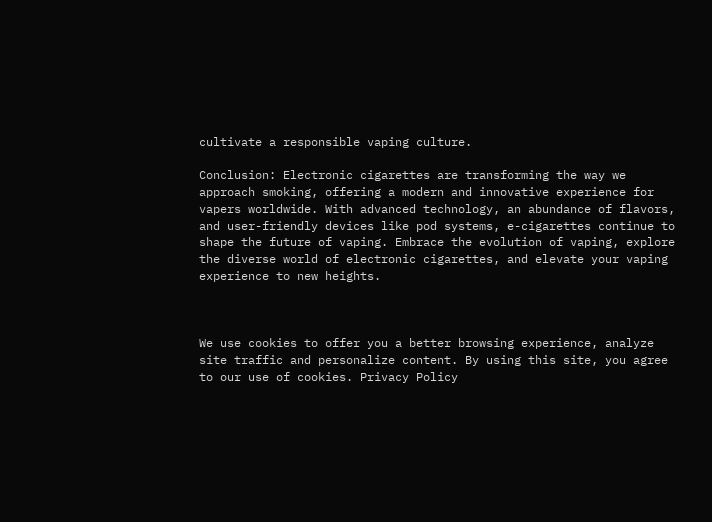cultivate a responsible vaping culture.

Conclusion: Electronic cigarettes are transforming the way we approach smoking, offering a modern and innovative experience for vapers worldwide. With advanced technology, an abundance of flavors, and user-friendly devices like pod systems, e-cigarettes continue to shape the future of vaping. Embrace the evolution of vaping, explore the diverse world of electronic cigarettes, and elevate your vaping experience to new heights.



We use cookies to offer you a better browsing experience, analyze site traffic and personalize content. By using this site, you agree to our use of cookies. Privacy Policy